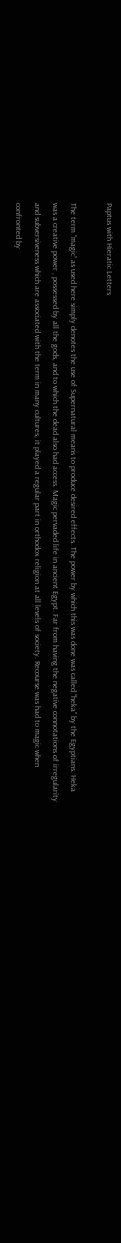Paptus with Hieratic Letters

The term “magic” as used here simply denotes the use of Supernatural means to produce desired effects. The power by which this was done was called “heka” by the Egyptians. Heka was a creative power , possessed by all the gods, and to which the dead also had access. Magic pervaded life in ancient Egypt. Far from having the negative connotations of irregularity and subversiveness which are associated with the term in many cultures, it played a regular part in orthodox religion at all levels of society. Recourse was had to magic when confronted by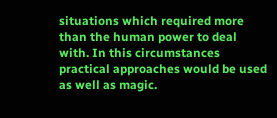situations which required more than the human power to deal with. In this circumstances practical approaches would be used as well as magic.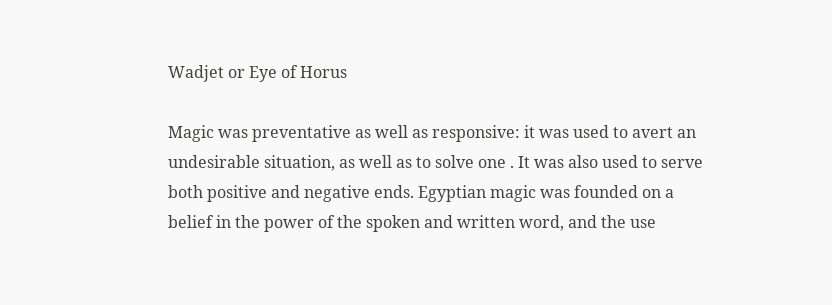Wadjet or Eye of Horus

Magic was preventative as well as responsive: it was used to avert an undesirable situation, as well as to solve one . It was also used to serve both positive and negative ends. Egyptian magic was founded on a belief in the power of the spoken and written word, and the use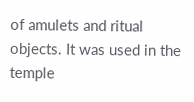of amulets and ritual objects. It was used in the temple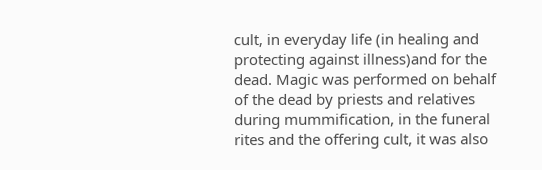cult, in everyday life (in healing and protecting against illness)and for the dead. Magic was performed on behalf of the dead by priests and relatives during mummification, in the funeral rites and the offering cult, it was also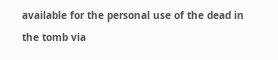available for the personal use of the dead in the tomb via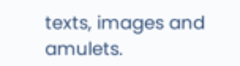texts, images and amulets.